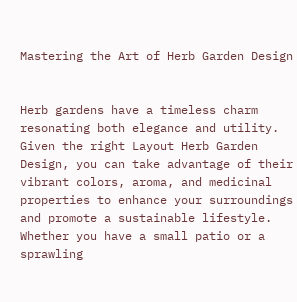Mastering the Art of Herb Garden Design


Herb gardens have a timeless charm resonating both elegance and utility. Given the right Layout Herb Garden Design, you can take advantage of their vibrant colors, aroma, and medicinal properties to enhance your surroundings and promote a sustainable lifestyle. Whether you have a small patio or a sprawling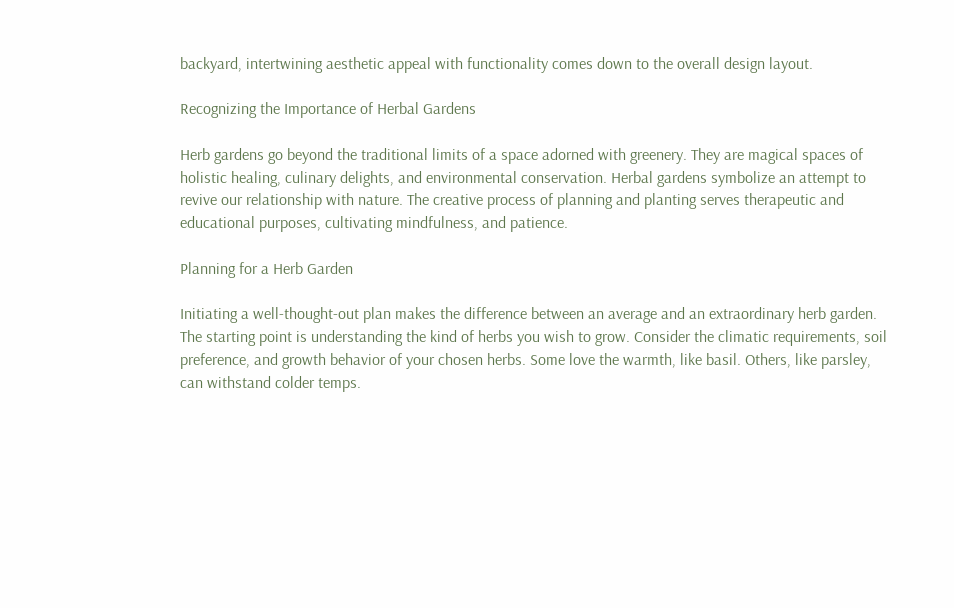backyard, intertwining aesthetic appeal with functionality comes down to the overall design layout.

Recognizing the Importance of Herbal Gardens

Herb gardens go beyond the traditional limits of a space adorned with greenery. They are magical spaces of holistic healing, culinary delights, and environmental conservation. Herbal gardens symbolize an attempt to revive our relationship with nature. The creative process of planning and planting serves therapeutic and educational purposes, cultivating mindfulness, and patience.

Planning for a Herb Garden

Initiating a well-thought-out plan makes the difference between an average and an extraordinary herb garden. The starting point is understanding the kind of herbs you wish to grow. Consider the climatic requirements, soil preference, and growth behavior of your chosen herbs. Some love the warmth, like basil. Others, like parsley, can withstand colder temps.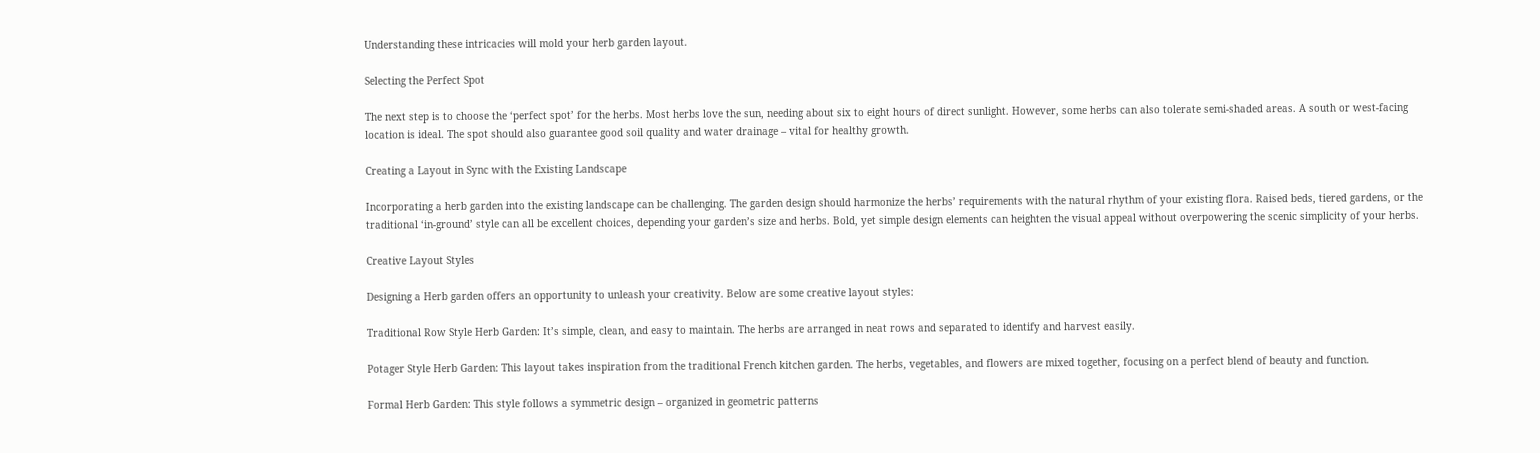Understanding these intricacies will mold your herb garden layout.

Selecting the Perfect Spot

The next step is to choose the ‘perfect spot’ for the herbs. Most herbs love the sun, needing about six to eight hours of direct sunlight. However, some herbs can also tolerate semi-shaded areas. A south or west-facing location is ideal. The spot should also guarantee good soil quality and water drainage – vital for healthy growth.

Creating a Layout in Sync with the Existing Landscape

Incorporating a herb garden into the existing landscape can be challenging. The garden design should harmonize the herbs’ requirements with the natural rhythm of your existing flora. Raised beds, tiered gardens, or the traditional ‘in-ground’ style can all be excellent choices, depending your garden’s size and herbs. Bold, yet simple design elements can heighten the visual appeal without overpowering the scenic simplicity of your herbs.

Creative Layout Styles

Designing a Herb garden offers an opportunity to unleash your creativity. Below are some creative layout styles:

Traditional Row Style Herb Garden: It’s simple, clean, and easy to maintain. The herbs are arranged in neat rows and separated to identify and harvest easily.

Potager Style Herb Garden: This layout takes inspiration from the traditional French kitchen garden. The herbs, vegetables, and flowers are mixed together, focusing on a perfect blend of beauty and function.

Formal Herb Garden: This style follows a symmetric design – organized in geometric patterns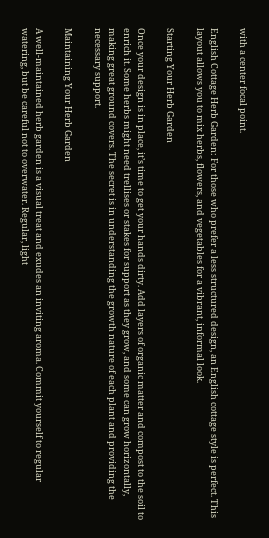with a center focal point.

English Cottage Herb Garden: For those who prefer a less structured design, an English cottage style is perfect. This layout allows you to mix herbs, flowers, and vegetables for a vibrant, informal look.

Starting Your Herb Garden

Once your design is in place, it’s time to get your hands dirty. Add layers of organic matter and compost to the soil to enrich it. Some herbs might need trellises or stakes for support as they grow, and some can grow horizontally, making great ground covers. The secret is in understanding the growth nature of each plant and providing the necessary support.

Maintaining Your Herb Garden

A well-maintained herb garden is a visual treat and exudes an inviting aroma. Commit yourself to regular watering, but be careful not to overwater. Regular, light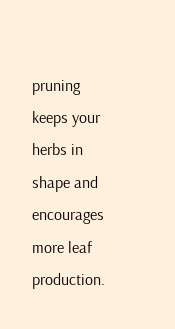pruning keeps your herbs in shape and encourages more leaf production.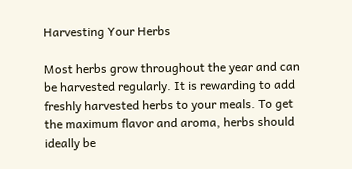Harvesting Your Herbs

Most herbs grow throughout the year and can be harvested regularly. It is rewarding to add freshly harvested herbs to your meals. To get the maximum flavor and aroma, herbs should ideally be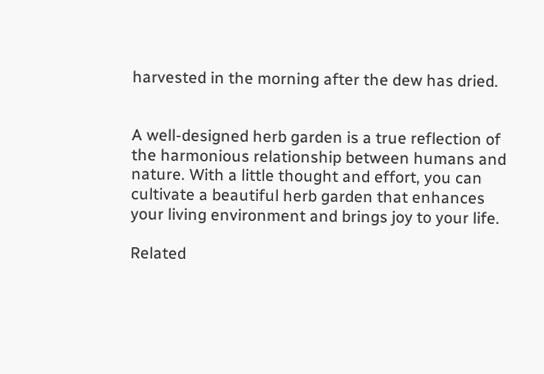harvested in the morning after the dew has dried.


A well-designed herb garden is a true reflection of the harmonious relationship between humans and nature. With a little thought and effort, you can cultivate a beautiful herb garden that enhances your living environment and brings joy to your life.

Related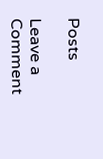Posts

Leave a Comment